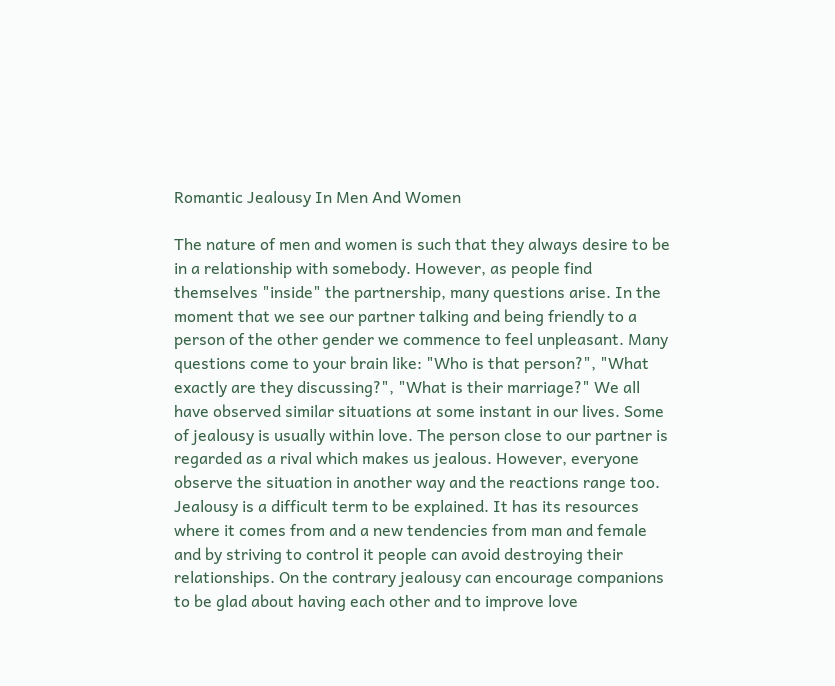Romantic Jealousy In Men And Women

The nature of men and women is such that they always desire to be in a relationship with somebody. However, as people find themselves "inside" the partnership, many questions arise. In the moment that we see our partner talking and being friendly to a person of the other gender we commence to feel unpleasant. Many questions come to your brain like: "Who is that person?", "What exactly are they discussing?", "What is their marriage?" We all have observed similar situations at some instant in our lives. Some of jealousy is usually within love. The person close to our partner is regarded as a rival which makes us jealous. However, everyone observe the situation in another way and the reactions range too. Jealousy is a difficult term to be explained. It has its resources where it comes from and a new tendencies from man and female and by striving to control it people can avoid destroying their relationships. On the contrary jealousy can encourage companions to be glad about having each other and to improve love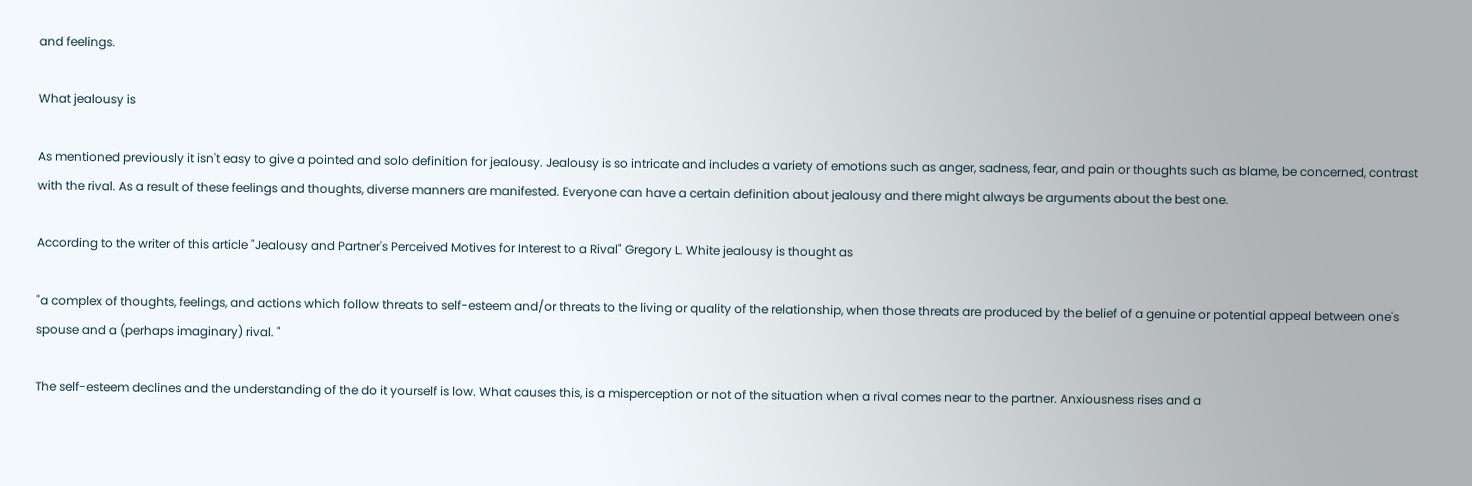and feelings.

What jealousy is

As mentioned previously it isn't easy to give a pointed and solo definition for jealousy. Jealousy is so intricate and includes a variety of emotions such as anger, sadness, fear, and pain or thoughts such as blame, be concerned, contrast with the rival. As a result of these feelings and thoughts, diverse manners are manifested. Everyone can have a certain definition about jealousy and there might always be arguments about the best one.

According to the writer of this article "Jealousy and Partner's Perceived Motives for Interest to a Rival" Gregory L. White jealousy is thought as

"a complex of thoughts, feelings, and actions which follow threats to self-esteem and/or threats to the living or quality of the relationship, when those threats are produced by the belief of a genuine or potential appeal between one's spouse and a (perhaps imaginary) rival. "

The self-esteem declines and the understanding of the do it yourself is low. What causes this, is a misperception or not of the situation when a rival comes near to the partner. Anxiousness rises and a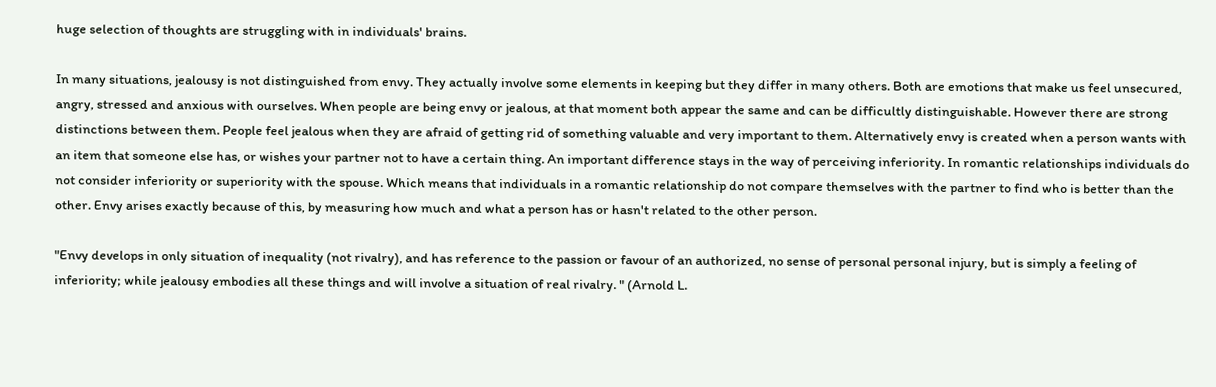huge selection of thoughts are struggling with in individuals' brains.

In many situations, jealousy is not distinguished from envy. They actually involve some elements in keeping but they differ in many others. Both are emotions that make us feel unsecured, angry, stressed and anxious with ourselves. When people are being envy or jealous, at that moment both appear the same and can be difficultly distinguishable. However there are strong distinctions between them. People feel jealous when they are afraid of getting rid of something valuable and very important to them. Alternatively envy is created when a person wants with an item that someone else has, or wishes your partner not to have a certain thing. An important difference stays in the way of perceiving inferiority. In romantic relationships individuals do not consider inferiority or superiority with the spouse. Which means that individuals in a romantic relationship do not compare themselves with the partner to find who is better than the other. Envy arises exactly because of this, by measuring how much and what a person has or hasn't related to the other person.

"Envy develops in only situation of inequality (not rivalry), and has reference to the passion or favour of an authorized, no sense of personal personal injury, but is simply a feeling of inferiority; while jealousy embodies all these things and will involve a situation of real rivalry. " (Arnold L.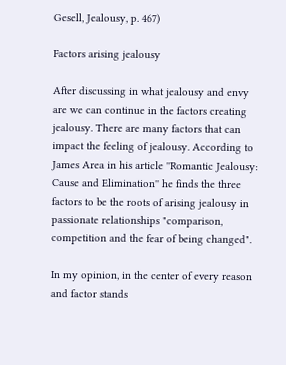Gesell, Jealousy, p. 467)

Factors arising jealousy

After discussing in what jealousy and envy are we can continue in the factors creating jealousy. There are many factors that can impact the feeling of jealousy. According to James Area in his article ''Romantic Jealousy: Cause and Elimination'' he finds the three factors to be the roots of arising jealousy in passionate relationships "comparison, competition and the fear of being changed".

In my opinion, in the center of every reason and factor stands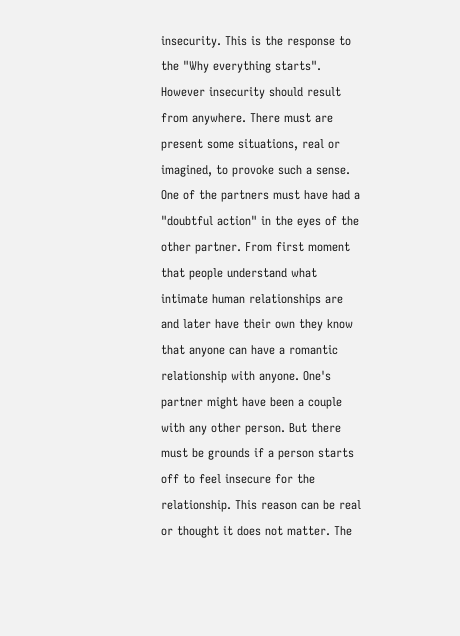insecurity. This is the response to the "Why everything starts". However insecurity should result from anywhere. There must are present some situations, real or imagined, to provoke such a sense. One of the partners must have had a "doubtful action" in the eyes of the other partner. From first moment that people understand what intimate human relationships are and later have their own they know that anyone can have a romantic relationship with anyone. One's partner might have been a couple with any other person. But there must be grounds if a person starts off to feel insecure for the relationship. This reason can be real or thought it does not matter. The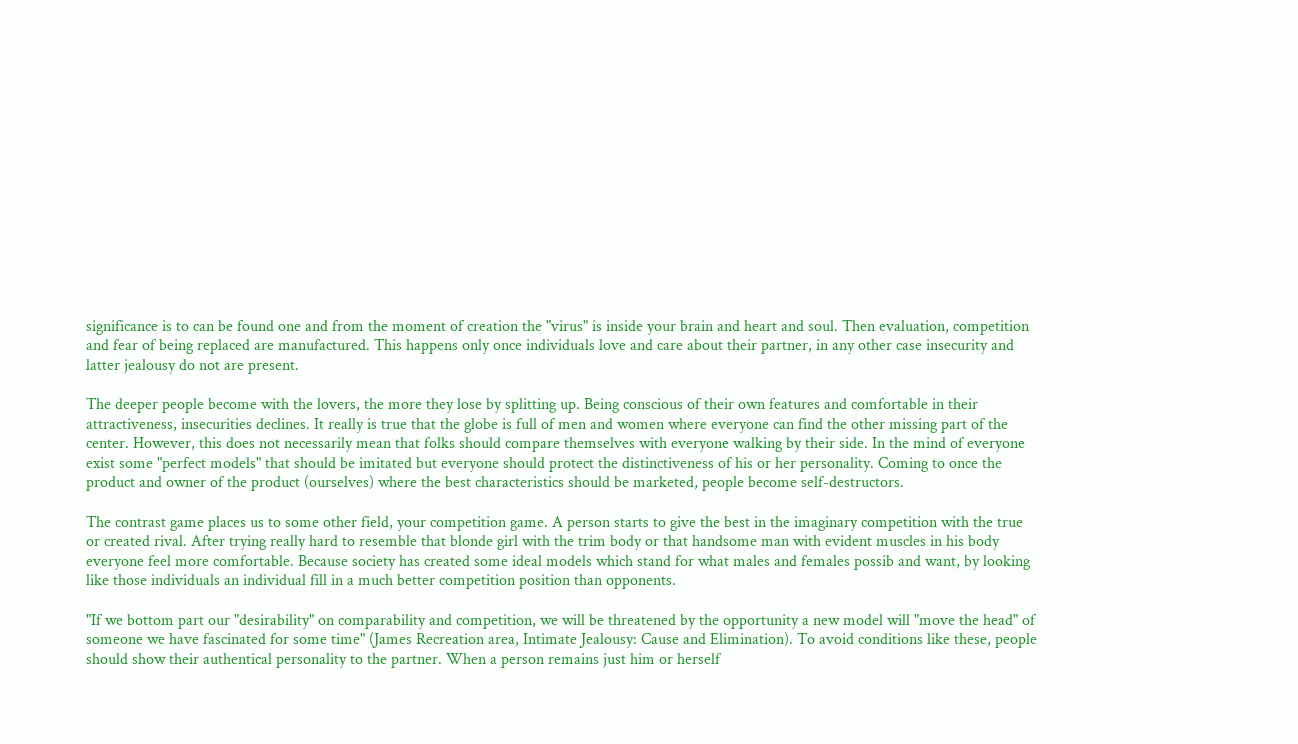significance is to can be found one and from the moment of creation the "virus" is inside your brain and heart and soul. Then evaluation, competition and fear of being replaced are manufactured. This happens only once individuals love and care about their partner, in any other case insecurity and latter jealousy do not are present.

The deeper people become with the lovers, the more they lose by splitting up. Being conscious of their own features and comfortable in their attractiveness, insecurities declines. It really is true that the globe is full of men and women where everyone can find the other missing part of the center. However, this does not necessarily mean that folks should compare themselves with everyone walking by their side. In the mind of everyone exist some "perfect models" that should be imitated but everyone should protect the distinctiveness of his or her personality. Coming to once the product and owner of the product (ourselves) where the best characteristics should be marketed, people become self-destructors.

The contrast game places us to some other field, your competition game. A person starts to give the best in the imaginary competition with the true or created rival. After trying really hard to resemble that blonde girl with the trim body or that handsome man with evident muscles in his body everyone feel more comfortable. Because society has created some ideal models which stand for what males and females possib and want, by looking like those individuals an individual fill in a much better competition position than opponents.

"If we bottom part our "desirability" on comparability and competition, we will be threatened by the opportunity a new model will "move the head" of someone we have fascinated for some time" (James Recreation area, Intimate Jealousy: Cause and Elimination). To avoid conditions like these, people should show their authentical personality to the partner. When a person remains just him or herself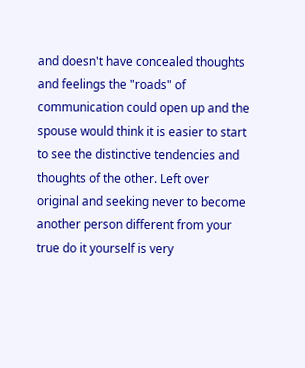and doesn't have concealed thoughts and feelings the "roads" of communication could open up and the spouse would think it is easier to start to see the distinctive tendencies and thoughts of the other. Left over original and seeking never to become another person different from your true do it yourself is very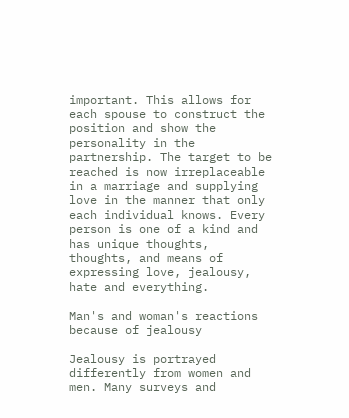important. This allows for each spouse to construct the position and show the personality in the partnership. The target to be reached is now irreplaceable in a marriage and supplying love in the manner that only each individual knows. Every person is one of a kind and has unique thoughts, thoughts, and means of expressing love, jealousy, hate and everything.

Man's and woman's reactions because of jealousy

Jealousy is portrayed differently from women and men. Many surveys and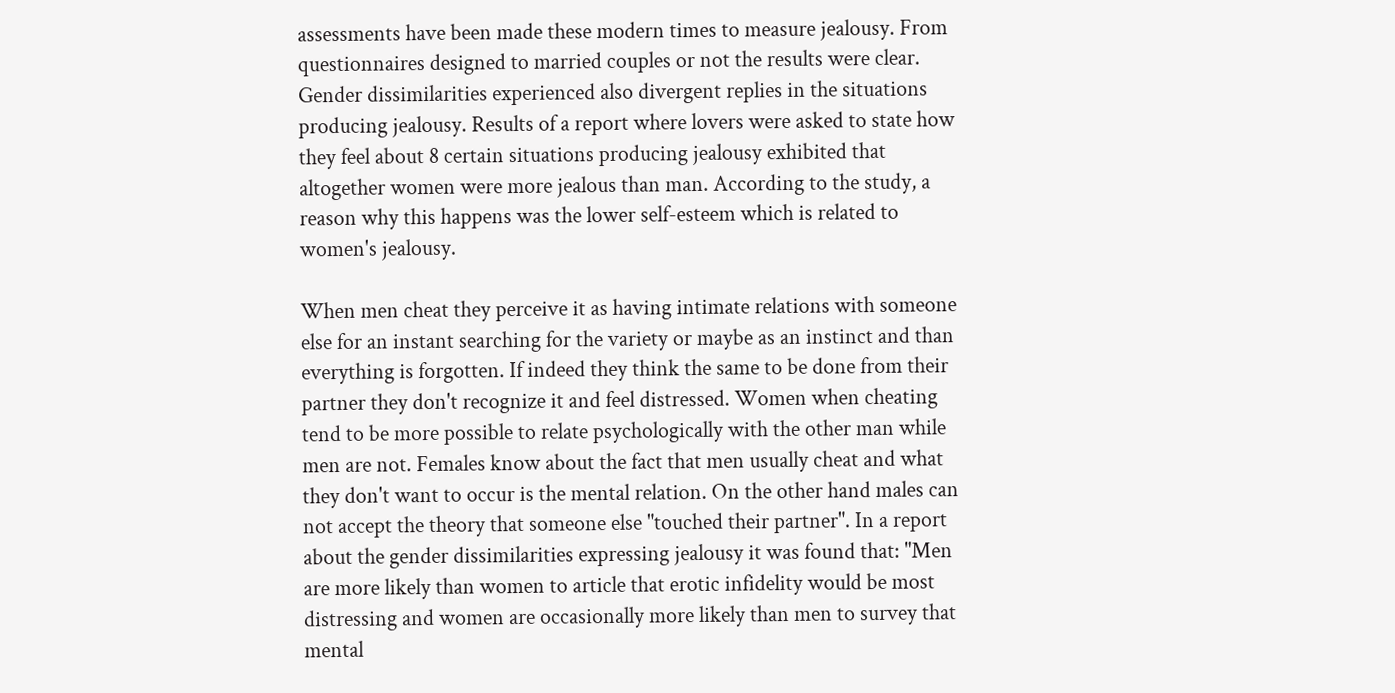assessments have been made these modern times to measure jealousy. From questionnaires designed to married couples or not the results were clear. Gender dissimilarities experienced also divergent replies in the situations producing jealousy. Results of a report where lovers were asked to state how they feel about 8 certain situations producing jealousy exhibited that altogether women were more jealous than man. According to the study, a reason why this happens was the lower self-esteem which is related to women's jealousy.

When men cheat they perceive it as having intimate relations with someone else for an instant searching for the variety or maybe as an instinct and than everything is forgotten. If indeed they think the same to be done from their partner they don't recognize it and feel distressed. Women when cheating tend to be more possible to relate psychologically with the other man while men are not. Females know about the fact that men usually cheat and what they don't want to occur is the mental relation. On the other hand males can not accept the theory that someone else "touched their partner". In a report about the gender dissimilarities expressing jealousy it was found that: "Men are more likely than women to article that erotic infidelity would be most distressing and women are occasionally more likely than men to survey that mental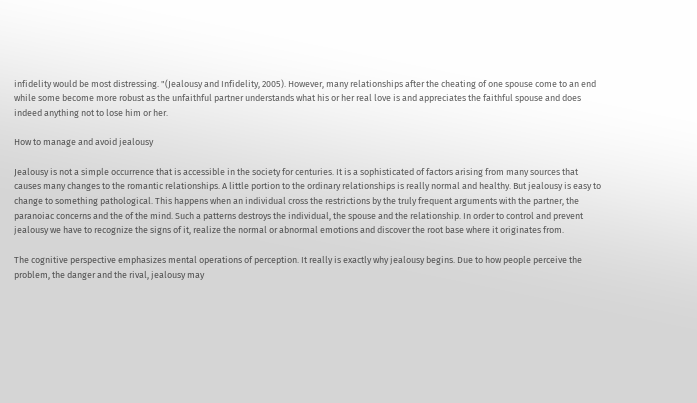infidelity would be most distressing. "(Jealousy and Infidelity, 2005). However, many relationships after the cheating of one spouse come to an end while some become more robust as the unfaithful partner understands what his or her real love is and appreciates the faithful spouse and does indeed anything not to lose him or her.

How to manage and avoid jealousy

Jealousy is not a simple occurrence that is accessible in the society for centuries. It is a sophisticated of factors arising from many sources that causes many changes to the romantic relationships. A little portion to the ordinary relationships is really normal and healthy. But jealousy is easy to change to something pathological. This happens when an individual cross the restrictions by the truly frequent arguments with the partner, the paranoiac concerns and the of the mind. Such a patterns destroys the individual, the spouse and the relationship. In order to control and prevent jealousy we have to recognize the signs of it, realize the normal or abnormal emotions and discover the root base where it originates from.

The cognitive perspective emphasizes mental operations of perception. It really is exactly why jealousy begins. Due to how people perceive the problem, the danger and the rival, jealousy may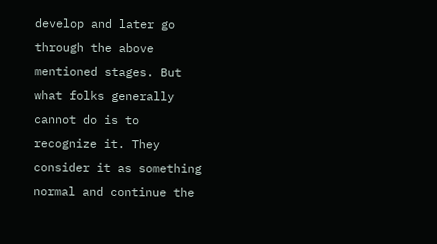develop and later go through the above mentioned stages. But what folks generally cannot do is to recognize it. They consider it as something normal and continue the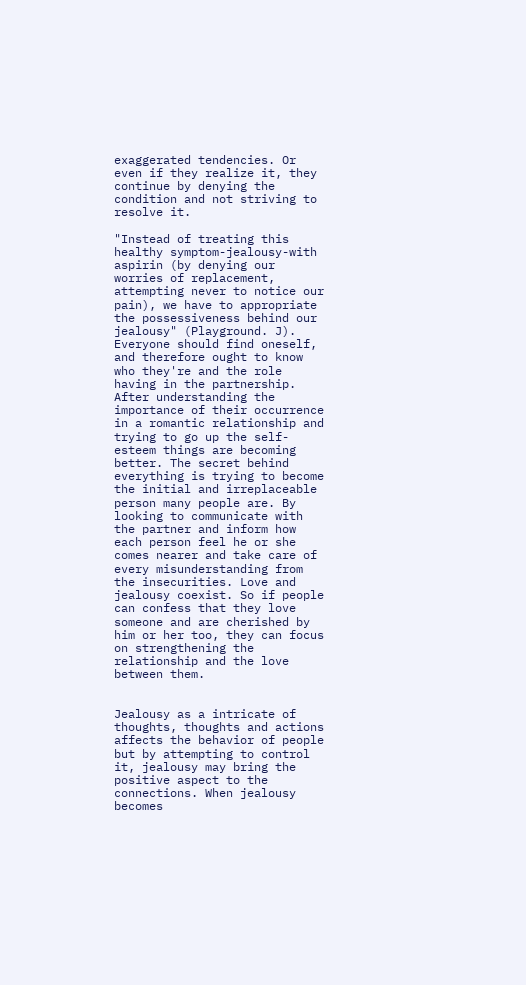exaggerated tendencies. Or even if they realize it, they continue by denying the condition and not striving to resolve it.

"Instead of treating this healthy symptom-jealousy-with aspirin (by denying our worries of replacement, attempting never to notice our pain), we have to appropriate the possessiveness behind our jealousy" (Playground. J). Everyone should find oneself, and therefore ought to know who they're and the role having in the partnership. After understanding the importance of their occurrence in a romantic relationship and trying to go up the self-esteem things are becoming better. The secret behind everything is trying to become the initial and irreplaceable person many people are. By looking to communicate with the partner and inform how each person feel he or she comes nearer and take care of every misunderstanding from the insecurities. Love and jealousy coexist. So if people can confess that they love someone and are cherished by him or her too, they can focus on strengthening the relationship and the love between them.


Jealousy as a intricate of thoughts, thoughts and actions affects the behavior of people but by attempting to control it, jealousy may bring the positive aspect to the connections. When jealousy becomes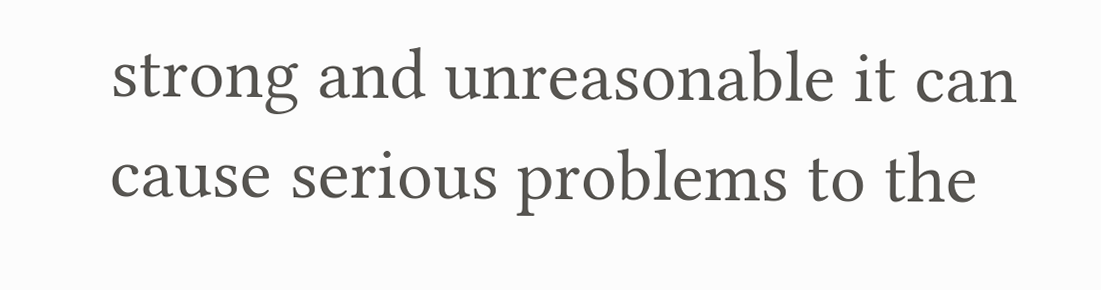strong and unreasonable it can cause serious problems to the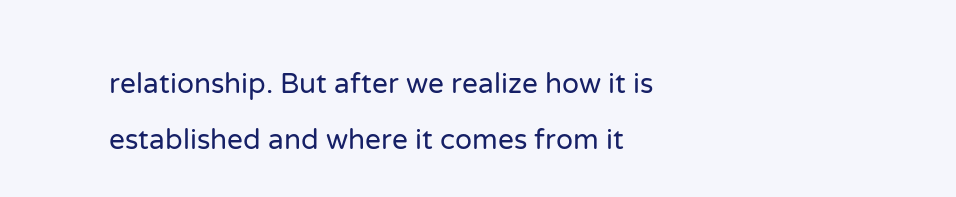relationship. But after we realize how it is established and where it comes from it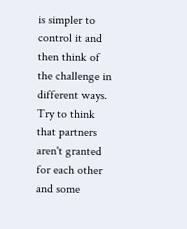is simpler to control it and then think of the challenge in different ways. Try to think that partners aren't granted for each other and some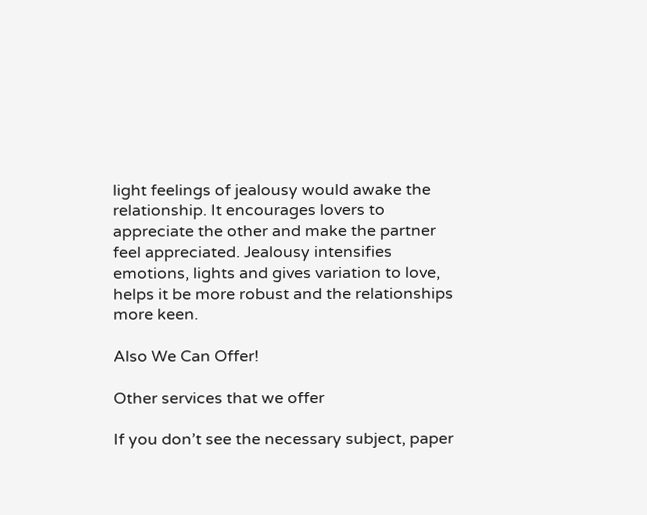light feelings of jealousy would awake the relationship. It encourages lovers to appreciate the other and make the partner feel appreciated. Jealousy intensifies emotions, lights and gives variation to love, helps it be more robust and the relationships more keen.

Also We Can Offer!

Other services that we offer

If you don’t see the necessary subject, paper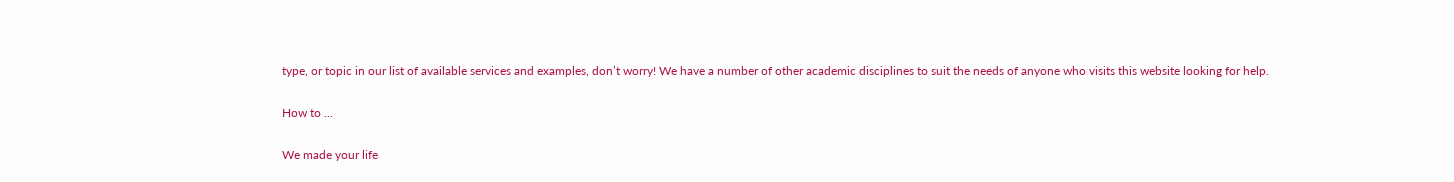type, or topic in our list of available services and examples, don’t worry! We have a number of other academic disciplines to suit the needs of anyone who visits this website looking for help.

How to ...

We made your life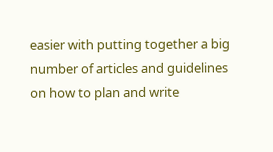easier with putting together a big number of articles and guidelines on how to plan and write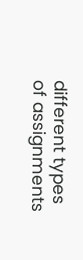different types of assignments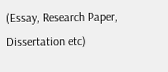(Essay, Research Paper, Dissertation etc)